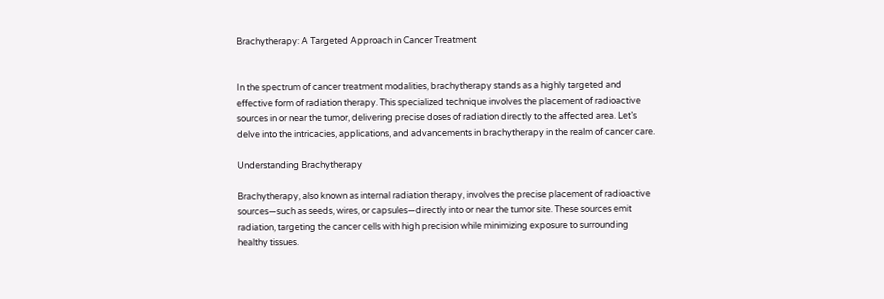Brachytherapy: A Targeted Approach in Cancer Treatment


In the spectrum of cancer treatment modalities, brachytherapy stands as a highly targeted and effective form of radiation therapy. This specialized technique involves the placement of radioactive sources in or near the tumor, delivering precise doses of radiation directly to the affected area. Let’s delve into the intricacies, applications, and advancements in brachytherapy in the realm of cancer care.

Understanding Brachytherapy

Brachytherapy, also known as internal radiation therapy, involves the precise placement of radioactive sources—such as seeds, wires, or capsules—directly into or near the tumor site. These sources emit radiation, targeting the cancer cells with high precision while minimizing exposure to surrounding healthy tissues.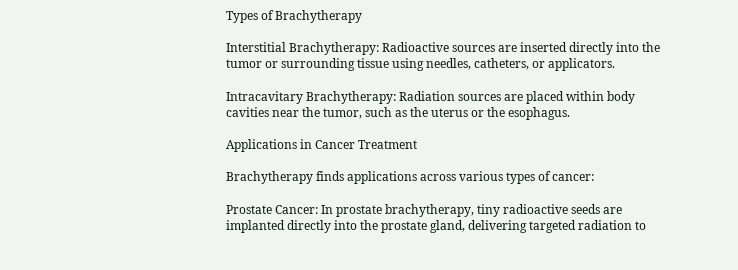Types of Brachytherapy

Interstitial Brachytherapy: Radioactive sources are inserted directly into the tumor or surrounding tissue using needles, catheters, or applicators.

Intracavitary Brachytherapy: Radiation sources are placed within body cavities near the tumor, such as the uterus or the esophagus.

Applications in Cancer Treatment

Brachytherapy finds applications across various types of cancer:

Prostate Cancer: In prostate brachytherapy, tiny radioactive seeds are implanted directly into the prostate gland, delivering targeted radiation to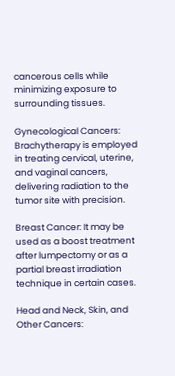cancerous cells while minimizing exposure to surrounding tissues.

Gynecological Cancers: Brachytherapy is employed in treating cervical, uterine, and vaginal cancers, delivering radiation to the tumor site with precision.

Breast Cancer: It may be used as a boost treatment after lumpectomy or as a partial breast irradiation technique in certain cases.

Head and Neck, Skin, and Other Cancers: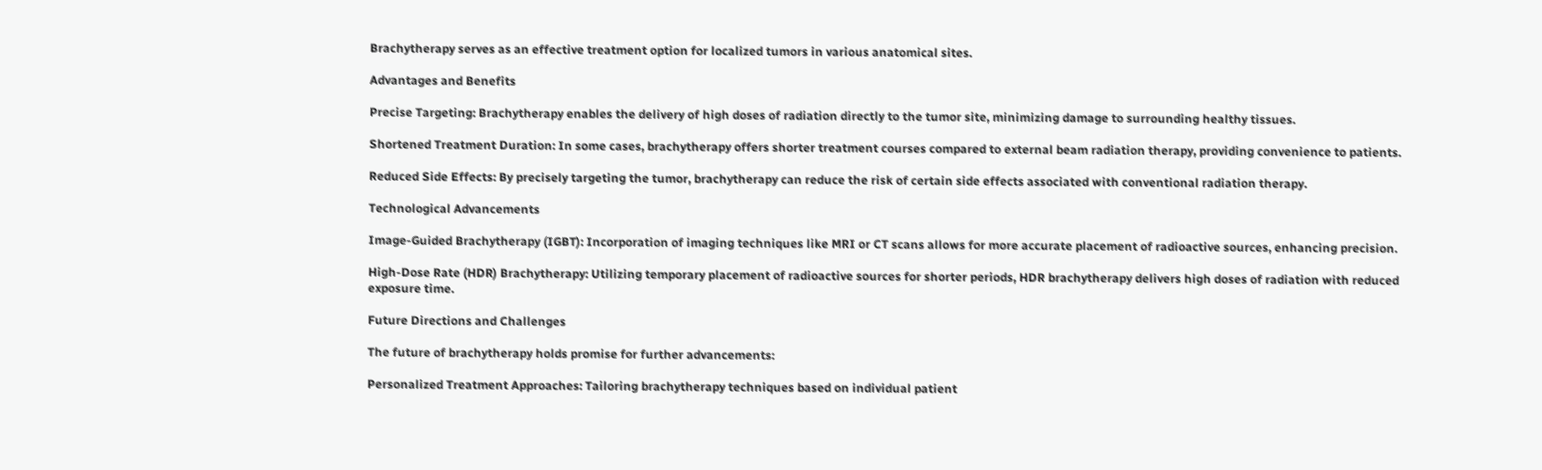Brachytherapy serves as an effective treatment option for localized tumors in various anatomical sites.

Advantages and Benefits

Precise Targeting: Brachytherapy enables the delivery of high doses of radiation directly to the tumor site, minimizing damage to surrounding healthy tissues.

Shortened Treatment Duration: In some cases, brachytherapy offers shorter treatment courses compared to external beam radiation therapy, providing convenience to patients.

Reduced Side Effects: By precisely targeting the tumor, brachytherapy can reduce the risk of certain side effects associated with conventional radiation therapy.

Technological Advancements

Image-Guided Brachytherapy (IGBT): Incorporation of imaging techniques like MRI or CT scans allows for more accurate placement of radioactive sources, enhancing precision.

High-Dose Rate (HDR) Brachytherapy: Utilizing temporary placement of radioactive sources for shorter periods, HDR brachytherapy delivers high doses of radiation with reduced exposure time.

Future Directions and Challenges

The future of brachytherapy holds promise for further advancements:

Personalized Treatment Approaches: Tailoring brachytherapy techniques based on individual patient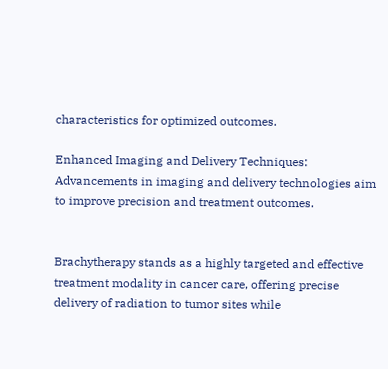characteristics for optimized outcomes.

Enhanced Imaging and Delivery Techniques: Advancements in imaging and delivery technologies aim to improve precision and treatment outcomes.


Brachytherapy stands as a highly targeted and effective treatment modality in cancer care, offering precise delivery of radiation to tumor sites while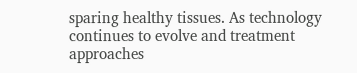sparing healthy tissues. As technology continues to evolve and treatment approaches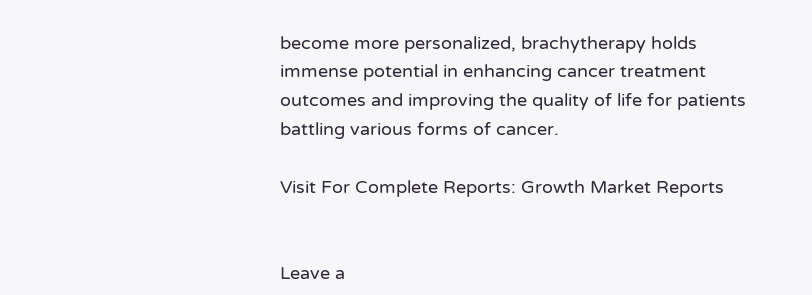become more personalized, brachytherapy holds immense potential in enhancing cancer treatment outcomes and improving the quality of life for patients battling various forms of cancer.

Visit For Complete Reports: Growth Market Reports


Leave a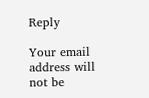Reply

Your email address will not be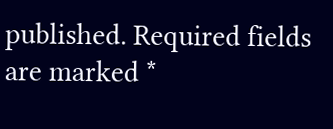published. Required fields are marked *